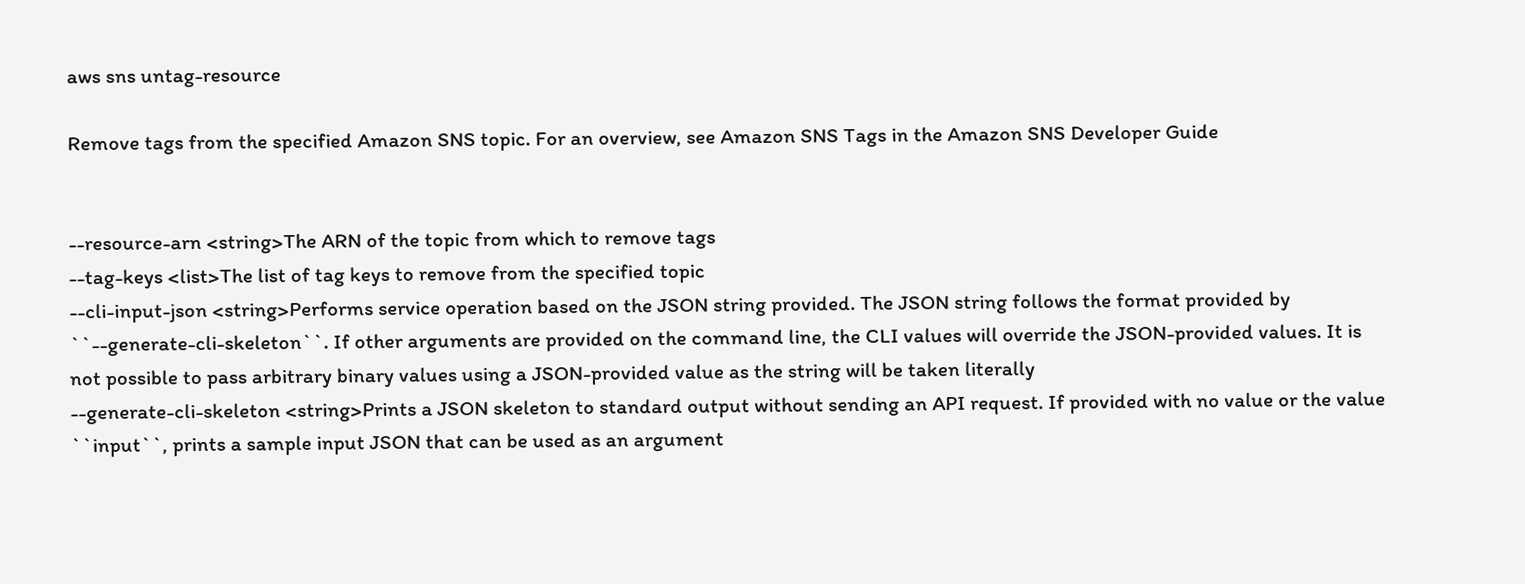aws sns untag-resource

Remove tags from the specified Amazon SNS topic. For an overview, see Amazon SNS Tags in the Amazon SNS Developer Guide


--resource-arn <string>The ARN of the topic from which to remove tags
--tag-keys <list>The list of tag keys to remove from the specified topic
--cli-input-json <string>Performs service operation based on the JSON string provided. The JSON string follows the format provided by ``--generate-cli-skeleton``. If other arguments are provided on the command line, the CLI values will override the JSON-provided values. It is not possible to pass arbitrary binary values using a JSON-provided value as the string will be taken literally
--generate-cli-skeleton <string>Prints a JSON skeleton to standard output without sending an API request. If provided with no value or the value ``input``, prints a sample input JSON that can be used as an argument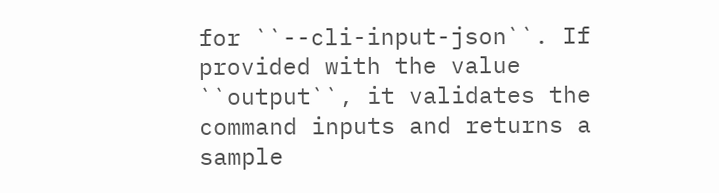for ``--cli-input-json``. If provided with the value ``output``, it validates the command inputs and returns a sample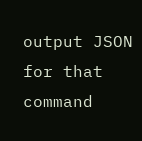output JSON for that command